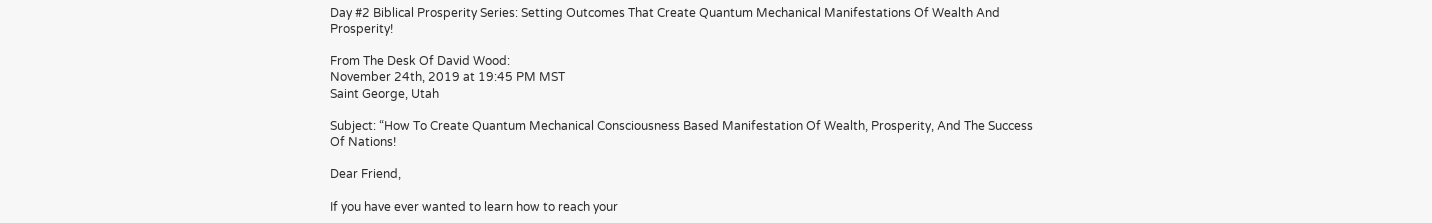Day #2 Biblical Prosperity Series: Setting Outcomes That Create Quantum Mechanical Manifestations Of Wealth And Prosperity!

From The Desk Of David Wood:
November 24th, 2019 at 19:45 PM MST
Saint George, Utah

Subject: “How To Create Quantum Mechanical Consciousness Based Manifestation Of Wealth, Prosperity, And The Success Of Nations!

Dear Friend,

If you have ever wanted to learn how to reach your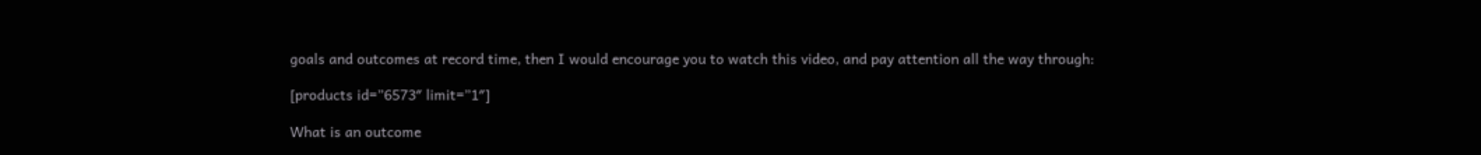goals and outcomes at record time, then I would encourage you to watch this video, and pay attention all the way through:

[products id=”6573″ limit=”1″]

What is an outcome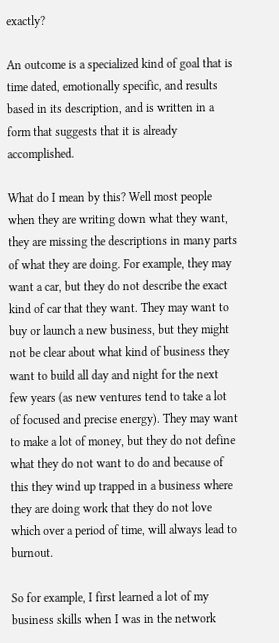exactly?

An outcome is a specialized kind of goal that is time dated, emotionally specific, and results based in its description, and is written in a form that suggests that it is already accomplished.

What do I mean by this? Well most people when they are writing down what they want, they are missing the descriptions in many parts of what they are doing. For example, they may want a car, but they do not describe the exact kind of car that they want. They may want to buy or launch a new business, but they might not be clear about what kind of business they want to build all day and night for the next few years (as new ventures tend to take a lot of focused and precise energy). They may want to make a lot of money, but they do not define what they do not want to do and because of this they wind up trapped in a business where they are doing work that they do not love which over a period of time, will always lead to burnout.

So for example, I first learned a lot of my business skills when I was in the network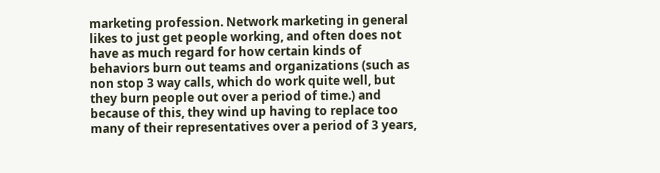marketing profession. Network marketing in general likes to just get people working, and often does not have as much regard for how certain kinds of behaviors burn out teams and organizations (such as non stop 3 way calls, which do work quite well, but they burn people out over a period of time.) and because of this, they wind up having to replace too many of their representatives over a period of 3 years,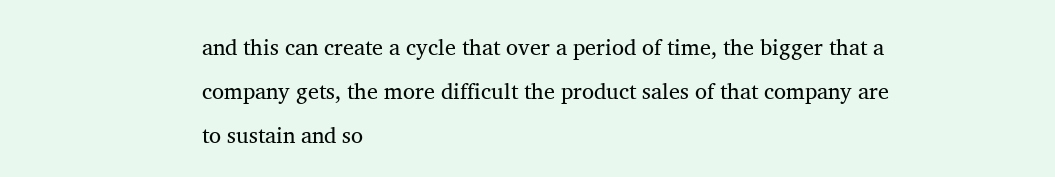and this can create a cycle that over a period of time, the bigger that a company gets, the more difficult the product sales of that company are to sustain and so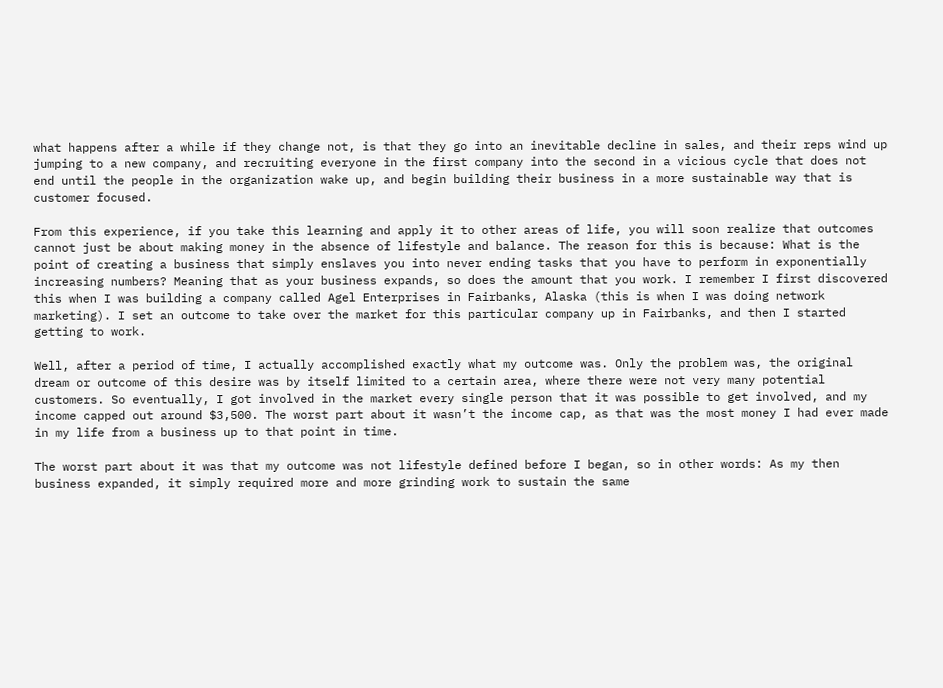what happens after a while if they change not, is that they go into an inevitable decline in sales, and their reps wind up jumping to a new company, and recruiting everyone in the first company into the second in a vicious cycle that does not end until the people in the organization wake up, and begin building their business in a more sustainable way that is customer focused.

From this experience, if you take this learning and apply it to other areas of life, you will soon realize that outcomes cannot just be about making money in the absence of lifestyle and balance. The reason for this is because: What is the point of creating a business that simply enslaves you into never ending tasks that you have to perform in exponentially increasing numbers? Meaning that as your business expands, so does the amount that you work. I remember I first discovered this when I was building a company called Agel Enterprises in Fairbanks, Alaska (this is when I was doing network marketing). I set an outcome to take over the market for this particular company up in Fairbanks, and then I started getting to work.

Well, after a period of time, I actually accomplished exactly what my outcome was. Only the problem was, the original dream or outcome of this desire was by itself limited to a certain area, where there were not very many potential customers. So eventually, I got involved in the market every single person that it was possible to get involved, and my income capped out around $3,500. The worst part about it wasn’t the income cap, as that was the most money I had ever made in my life from a business up to that point in time.

The worst part about it was that my outcome was not lifestyle defined before I began, so in other words: As my then business expanded, it simply required more and more grinding work to sustain the same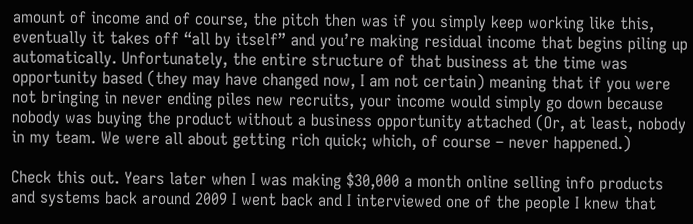amount of income and of course, the pitch then was if you simply keep working like this, eventually it takes off “all by itself” and you’re making residual income that begins piling up automatically. Unfortunately, the entire structure of that business at the time was opportunity based (they may have changed now, I am not certain) meaning that if you were not bringing in never ending piles new recruits, your income would simply go down because nobody was buying the product without a business opportunity attached (Or, at least, nobody in my team. We were all about getting rich quick; which, of course – never happened.)

Check this out. Years later when I was making $30,000 a month online selling info products and systems back around 2009 I went back and I interviewed one of the people I knew that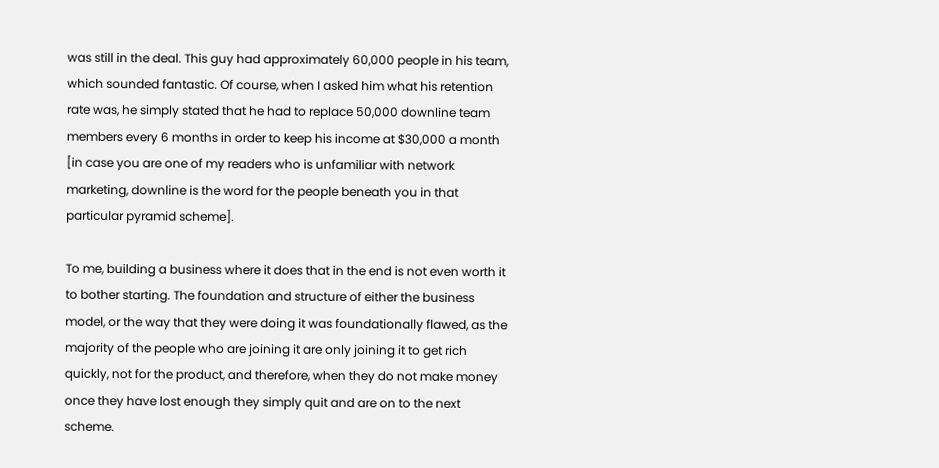was still in the deal. This guy had approximately 60,000 people in his team, which sounded fantastic. Of course, when I asked him what his retention rate was, he simply stated that he had to replace 50,000 downline team members every 6 months in order to keep his income at $30,000 a month [in case you are one of my readers who is unfamiliar with network marketing, downline is the word for the people beneath you in that particular pyramid scheme].

To me, building a business where it does that in the end is not even worth it to bother starting. The foundation and structure of either the business model, or the way that they were doing it was foundationally flawed, as the majority of the people who are joining it are only joining it to get rich quickly, not for the product, and therefore, when they do not make money once they have lost enough they simply quit and are on to the next scheme.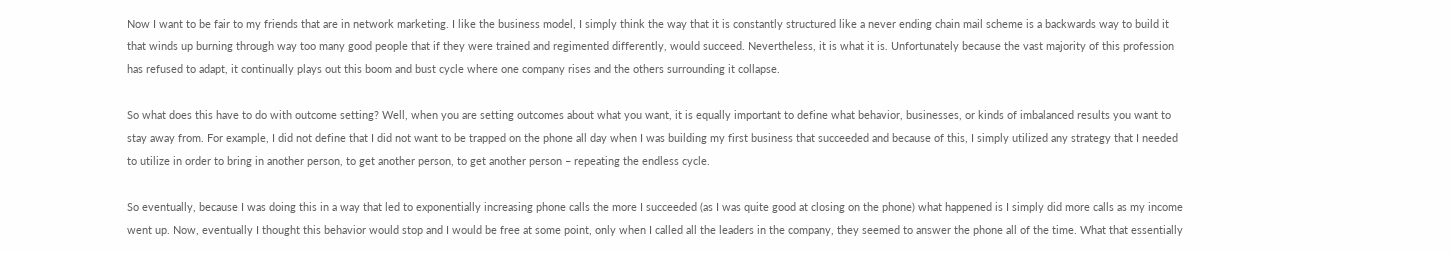Now I want to be fair to my friends that are in network marketing. I like the business model, I simply think the way that it is constantly structured like a never ending chain mail scheme is a backwards way to build it that winds up burning through way too many good people that if they were trained and regimented differently, would succeed. Nevertheless, it is what it is. Unfortunately because the vast majority of this profession has refused to adapt, it continually plays out this boom and bust cycle where one company rises and the others surrounding it collapse.

So what does this have to do with outcome setting? Well, when you are setting outcomes about what you want, it is equally important to define what behavior, businesses, or kinds of imbalanced results you want to stay away from. For example, I did not define that I did not want to be trapped on the phone all day when I was building my first business that succeeded and because of this, I simply utilized any strategy that I needed to utilize in order to bring in another person, to get another person, to get another person – repeating the endless cycle.

So eventually, because I was doing this in a way that led to exponentially increasing phone calls the more I succeeded (as I was quite good at closing on the phone) what happened is I simply did more calls as my income went up. Now, eventually I thought this behavior would stop and I would be free at some point, only when I called all the leaders in the company, they seemed to answer the phone all of the time. What that essentially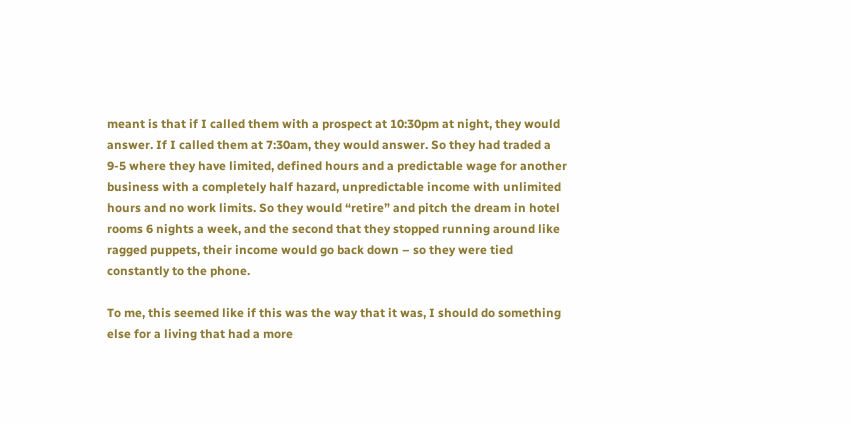meant is that if I called them with a prospect at 10:30pm at night, they would answer. If I called them at 7:30am, they would answer. So they had traded a 9-5 where they have limited, defined hours and a predictable wage for another business with a completely half hazard, unpredictable income with unlimited hours and no work limits. So they would “retire” and pitch the dream in hotel rooms 6 nights a week, and the second that they stopped running around like ragged puppets, their income would go back down – so they were tied constantly to the phone.

To me, this seemed like if this was the way that it was, I should do something else for a living that had a more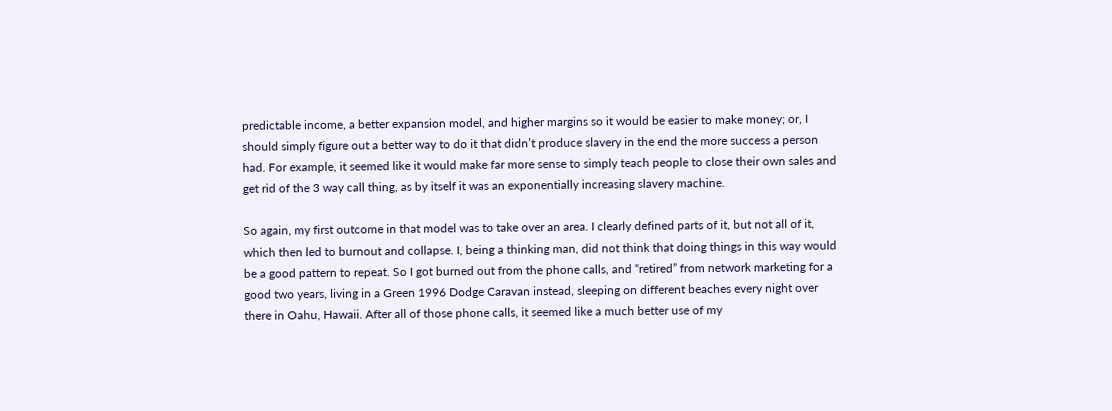predictable income, a better expansion model, and higher margins so it would be easier to make money; or, I should simply figure out a better way to do it that didn’t produce slavery in the end the more success a person had. For example, it seemed like it would make far more sense to simply teach people to close their own sales and get rid of the 3 way call thing, as by itself it was an exponentially increasing slavery machine.

So again, my first outcome in that model was to take over an area. I clearly defined parts of it, but not all of it, which then led to burnout and collapse. I, being a thinking man, did not think that doing things in this way would be a good pattern to repeat. So I got burned out from the phone calls, and “retired” from network marketing for a good two years, living in a Green 1996 Dodge Caravan instead, sleeping on different beaches every night over there in Oahu, Hawaii. After all of those phone calls, it seemed like a much better use of my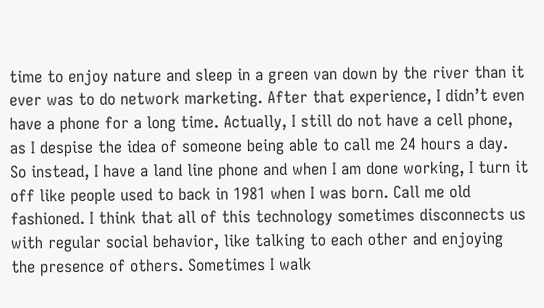time to enjoy nature and sleep in a green van down by the river than it ever was to do network marketing. After that experience, I didn’t even have a phone for a long time. Actually, I still do not have a cell phone, as I despise the idea of someone being able to call me 24 hours a day. So instead, I have a land line phone and when I am done working, I turn it off like people used to back in 1981 when I was born. Call me old fashioned. I think that all of this technology sometimes disconnects us with regular social behavior, like talking to each other and enjoying the presence of others. Sometimes I walk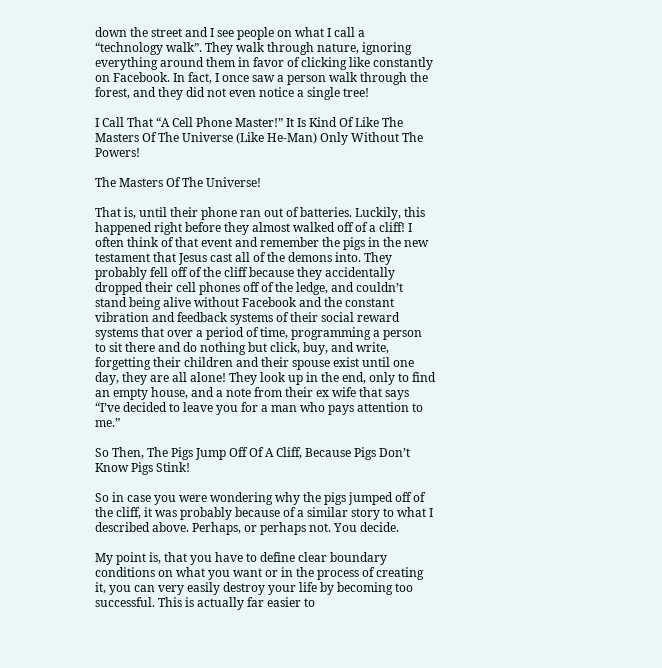down the street and I see people on what I call a “technology walk”. They walk through nature, ignoring everything around them in favor of clicking like constantly on Facebook. In fact, I once saw a person walk through the forest, and they did not even notice a single tree!

I Call That “A Cell Phone Master!” It Is Kind Of Like The Masters Of The Universe (Like He-Man) Only Without The Powers!

The Masters Of The Universe!

That is, until their phone ran out of batteries. Luckily, this happened right before they almost walked off of a cliff! I often think of that event and remember the pigs in the new testament that Jesus cast all of the demons into. They probably fell off of the cliff because they accidentally dropped their cell phones off of the ledge, and couldn’t stand being alive without Facebook and the constant vibration and feedback systems of their social reward systems that over a period of time, programming a person to sit there and do nothing but click, buy, and write, forgetting their children and their spouse exist until one day, they are all alone! They look up in the end, only to find an empty house, and a note from their ex wife that says “I’ve decided to leave you for a man who pays attention to me.”

So Then, The Pigs Jump Off Of A Cliff, Because Pigs Don’t Know Pigs Stink!

So in case you were wondering why the pigs jumped off of the cliff, it was probably because of a similar story to what I described above. Perhaps, or perhaps not. You decide.

My point is, that you have to define clear boundary conditions on what you want or in the process of creating it, you can very easily destroy your life by becoming too successful. This is actually far easier to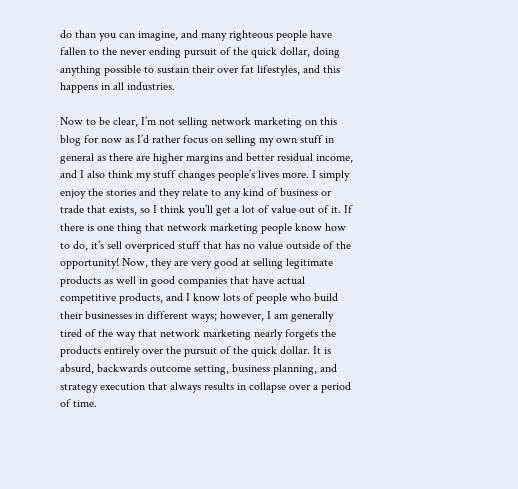do than you can imagine, and many righteous people have fallen to the never ending pursuit of the quick dollar, doing anything possible to sustain their over fat lifestyles, and this happens in all industries.

Now to be clear, I’m not selling network marketing on this blog for now as I’d rather focus on selling my own stuff in general as there are higher margins and better residual income, and I also think my stuff changes people’s lives more. I simply enjoy the stories and they relate to any kind of business or trade that exists, so I think you’ll get a lot of value out of it. If there is one thing that network marketing people know how to do, it’s sell overpriced stuff that has no value outside of the opportunity! Now, they are very good at selling legitimate products as well in good companies that have actual competitive products, and I know lots of people who build their businesses in different ways; however, I am generally tired of the way that network marketing nearly forgets the products entirely over the pursuit of the quick dollar. It is absurd, backwards outcome setting, business planning, and strategy execution that always results in collapse over a period of time.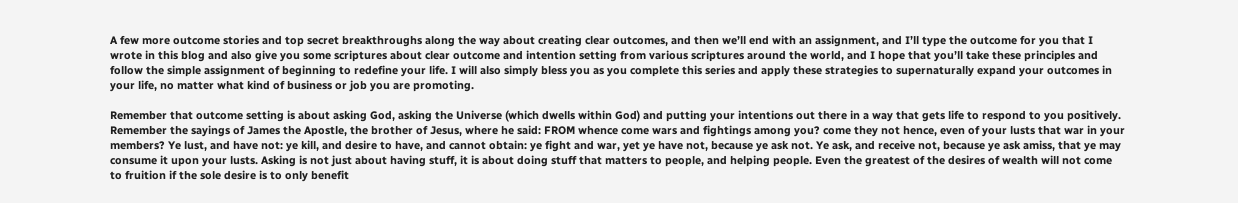A few more outcome stories and top secret breakthroughs along the way about creating clear outcomes, and then we’ll end with an assignment, and I’ll type the outcome for you that I wrote in this blog and also give you some scriptures about clear outcome and intention setting from various scriptures around the world, and I hope that you’ll take these principles and follow the simple assignment of beginning to redefine your life. I will also simply bless you as you complete this series and apply these strategies to supernaturally expand your outcomes in your life, no matter what kind of business or job you are promoting.

Remember that outcome setting is about asking God, asking the Universe (which dwells within God) and putting your intentions out there in a way that gets life to respond to you positively. Remember the sayings of James the Apostle, the brother of Jesus, where he said: FROM whence come wars and fightings among you? come they not hence, even of your lusts that war in your members? Ye lust, and have not: ye kill, and desire to have, and cannot obtain: ye fight and war, yet ye have not, because ye ask not. Ye ask, and receive not, because ye ask amiss, that ye may consume it upon your lusts. Asking is not just about having stuff, it is about doing stuff that matters to people, and helping people. Even the greatest of the desires of wealth will not come to fruition if the sole desire is to only benefit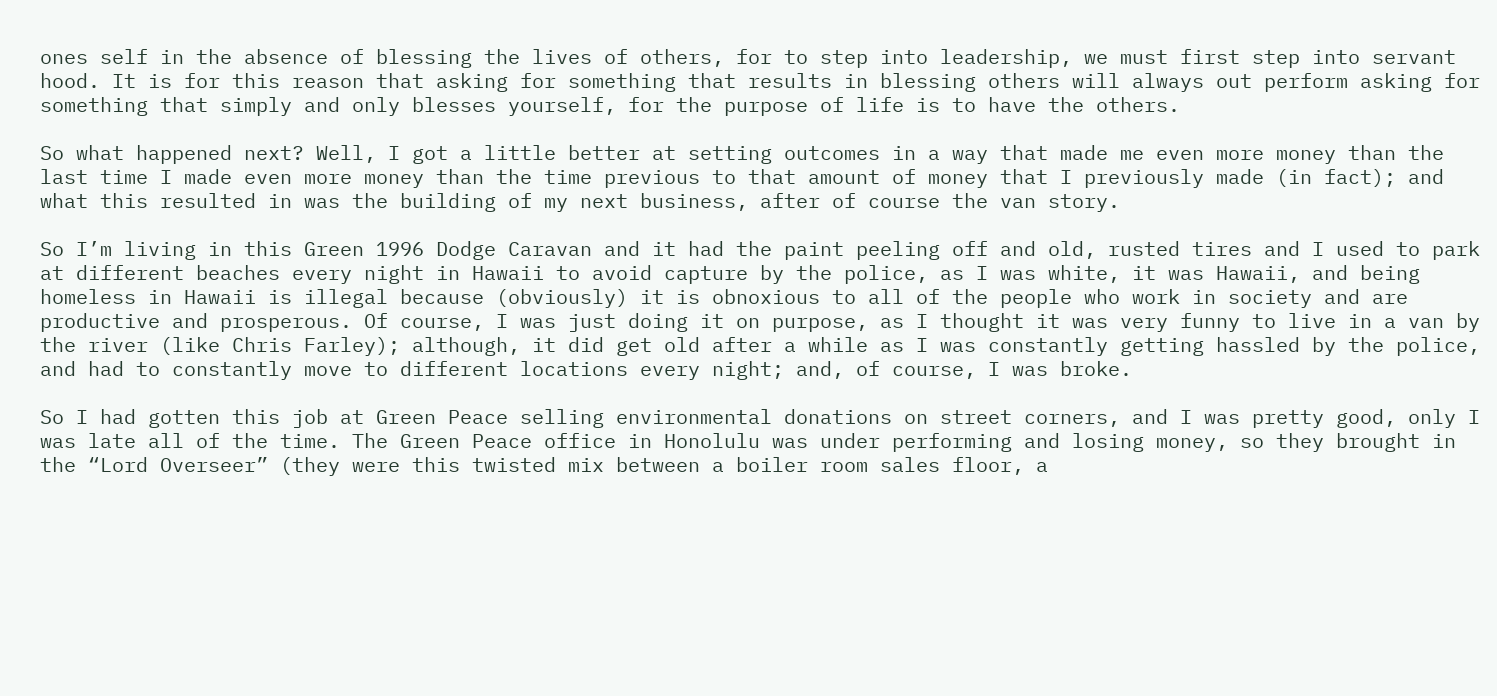ones self in the absence of blessing the lives of others, for to step into leadership, we must first step into servant hood. It is for this reason that asking for something that results in blessing others will always out perform asking for something that simply and only blesses yourself, for the purpose of life is to have the others.

So what happened next? Well, I got a little better at setting outcomes in a way that made me even more money than the last time I made even more money than the time previous to that amount of money that I previously made (in fact); and what this resulted in was the building of my next business, after of course the van story.

So I’m living in this Green 1996 Dodge Caravan and it had the paint peeling off and old, rusted tires and I used to park at different beaches every night in Hawaii to avoid capture by the police, as I was white, it was Hawaii, and being homeless in Hawaii is illegal because (obviously) it is obnoxious to all of the people who work in society and are productive and prosperous. Of course, I was just doing it on purpose, as I thought it was very funny to live in a van by the river (like Chris Farley); although, it did get old after a while as I was constantly getting hassled by the police, and had to constantly move to different locations every night; and, of course, I was broke.

So I had gotten this job at Green Peace selling environmental donations on street corners, and I was pretty good, only I was late all of the time. The Green Peace office in Honolulu was under performing and losing money, so they brought in the “Lord Overseer” (they were this twisted mix between a boiler room sales floor, a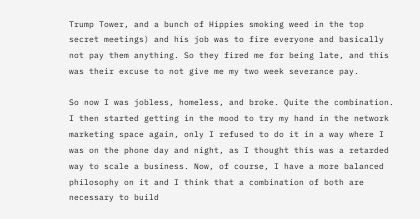Trump Tower, and a bunch of Hippies smoking weed in the top secret meetings) and his job was to fire everyone and basically not pay them anything. So they fired me for being late, and this was their excuse to not give me my two week severance pay.

So now I was jobless, homeless, and broke. Quite the combination. I then started getting in the mood to try my hand in the network marketing space again, only I refused to do it in a way where I was on the phone day and night, as I thought this was a retarded way to scale a business. Now, of course, I have a more balanced philosophy on it and I think that a combination of both are necessary to build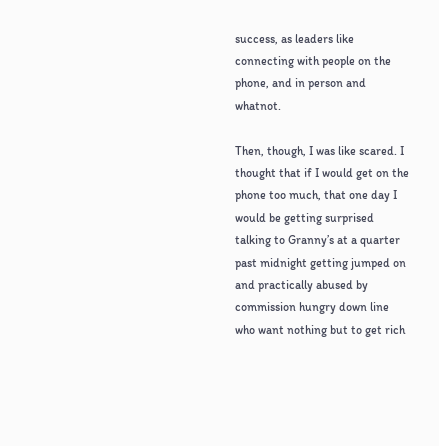success, as leaders like connecting with people on the phone, and in person and whatnot.

Then, though, I was like scared. I thought that if I would get on the phone too much, that one day I would be getting surprised talking to Granny’s at a quarter past midnight getting jumped on and practically abused by commission hungry down line who want nothing but to get rich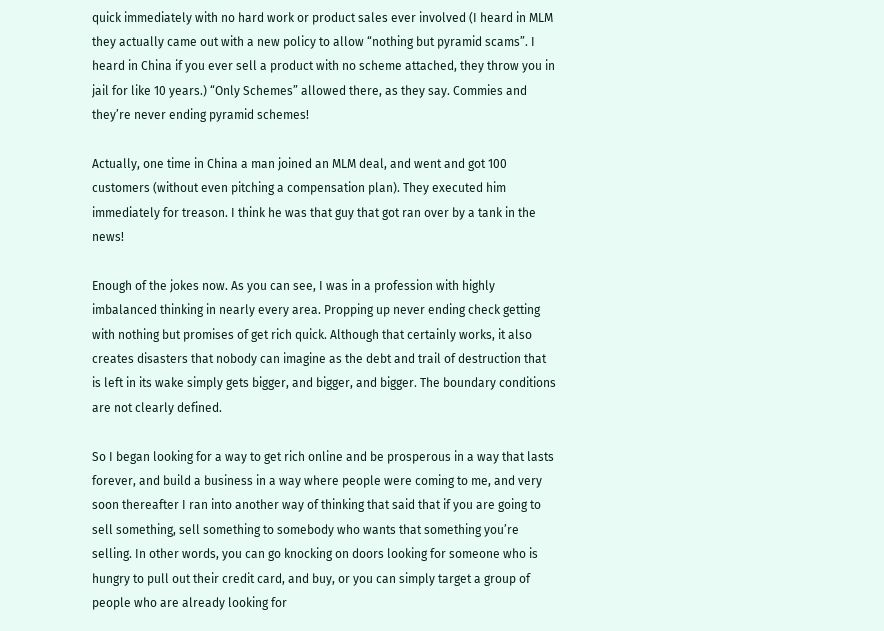quick immediately with no hard work or product sales ever involved (I heard in MLM they actually came out with a new policy to allow “nothing but pyramid scams”. I heard in China if you ever sell a product with no scheme attached, they throw you in jail for like 10 years.) “Only Schemes” allowed there, as they say. Commies and they’re never ending pyramid schemes!

Actually, one time in China a man joined an MLM deal, and went and got 100 customers (without even pitching a compensation plan). They executed him immediately for treason. I think he was that guy that got ran over by a tank in the news!

Enough of the jokes now. As you can see, I was in a profession with highly imbalanced thinking in nearly every area. Propping up never ending check getting with nothing but promises of get rich quick. Although that certainly works, it also creates disasters that nobody can imagine as the debt and trail of destruction that is left in its wake simply gets bigger, and bigger, and bigger. The boundary conditions are not clearly defined.

So I began looking for a way to get rich online and be prosperous in a way that lasts forever, and build a business in a way where people were coming to me, and very soon thereafter I ran into another way of thinking that said that if you are going to sell something, sell something to somebody who wants that something you’re selling. In other words, you can go knocking on doors looking for someone who is hungry to pull out their credit card, and buy, or you can simply target a group of people who are already looking for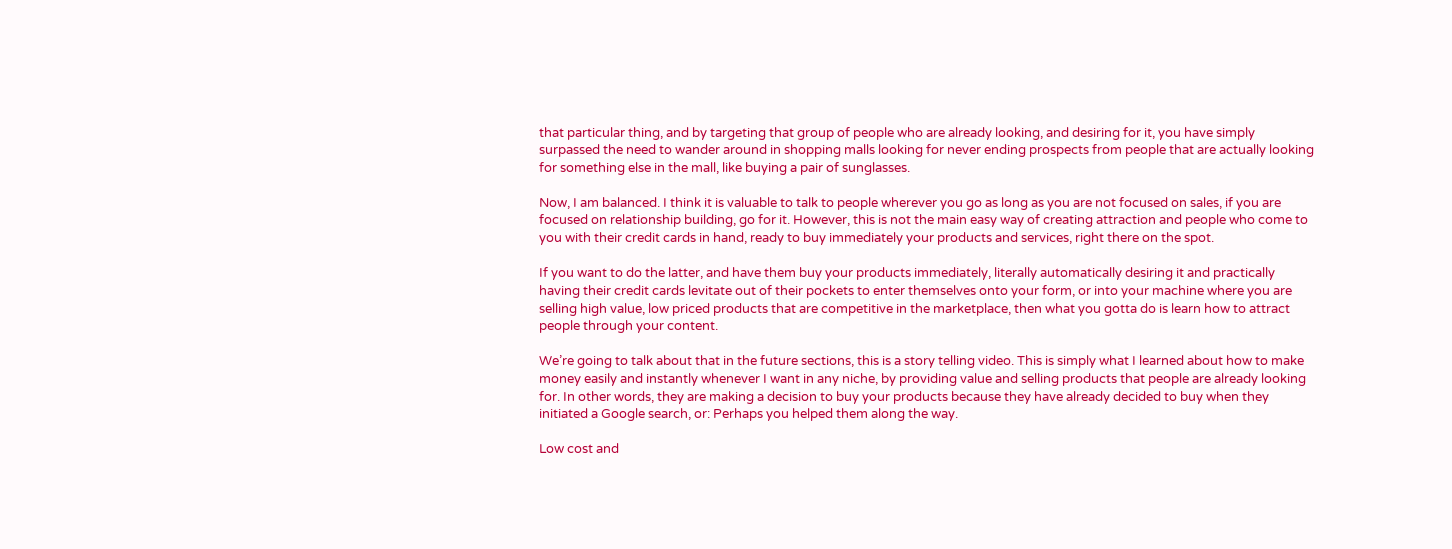that particular thing, and by targeting that group of people who are already looking, and desiring for it, you have simply surpassed the need to wander around in shopping malls looking for never ending prospects from people that are actually looking for something else in the mall, like buying a pair of sunglasses.

Now, I am balanced. I think it is valuable to talk to people wherever you go as long as you are not focused on sales, if you are focused on relationship building, go for it. However, this is not the main easy way of creating attraction and people who come to you with their credit cards in hand, ready to buy immediately your products and services, right there on the spot.

If you want to do the latter, and have them buy your products immediately, literally automatically desiring it and practically having their credit cards levitate out of their pockets to enter themselves onto your form, or into your machine where you are selling high value, low priced products that are competitive in the marketplace, then what you gotta do is learn how to attract people through your content.

We’re going to talk about that in the future sections, this is a story telling video. This is simply what I learned about how to make money easily and instantly whenever I want in any niche, by providing value and selling products that people are already looking for. In other words, they are making a decision to buy your products because they have already decided to buy when they initiated a Google search, or: Perhaps you helped them along the way.

Low cost and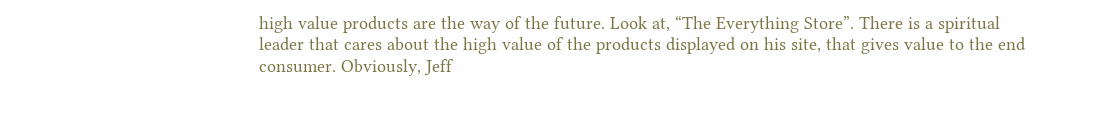high value products are the way of the future. Look at, “The Everything Store”. There is a spiritual leader that cares about the high value of the products displayed on his site, that gives value to the end consumer. Obviously, Jeff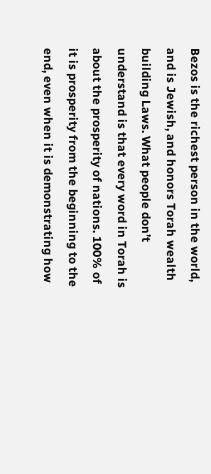Bezos is the richest person in the world, and is Jewish, and honors Torah wealth building Laws. What people don’t understand is that every word in Torah is about the prosperity of nations. 100% of it is prosperity from the beginning to the end, even when it is demonstrating how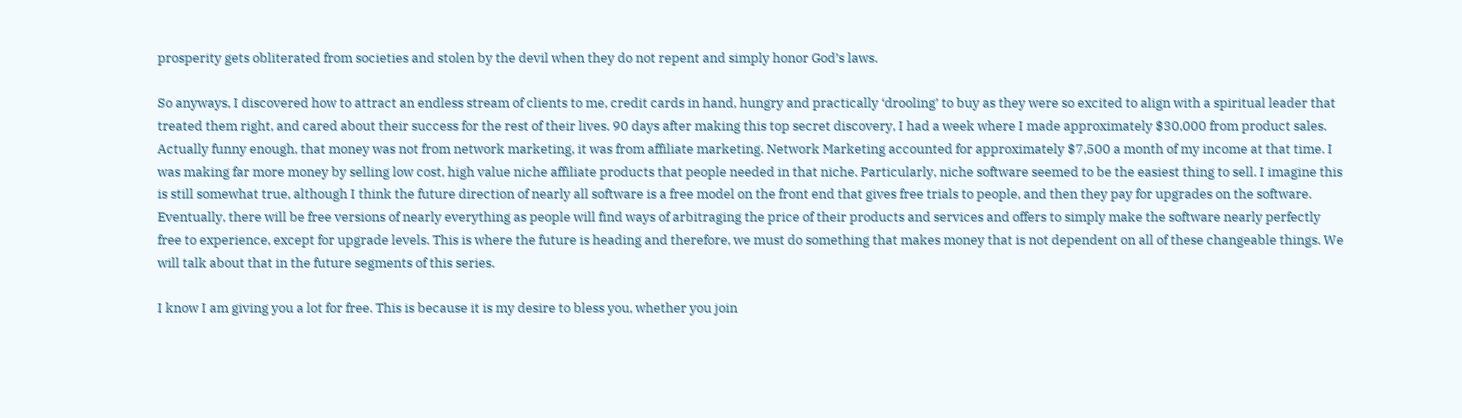prosperity gets obliterated from societies and stolen by the devil when they do not repent and simply honor God’s laws.

So anyways, I discovered how to attract an endless stream of clients to me, credit cards in hand, hungry and practically ‘drooling’ to buy as they were so excited to align with a spiritual leader that treated them right, and cared about their success for the rest of their lives. 90 days after making this top secret discovery, I had a week where I made approximately $30,000 from product sales. Actually funny enough, that money was not from network marketing, it was from affiliate marketing. Network Marketing accounted for approximately $7,500 a month of my income at that time. I was making far more money by selling low cost, high value niche affiliate products that people needed in that niche. Particularly, niche software seemed to be the easiest thing to sell. I imagine this is still somewhat true, although I think the future direction of nearly all software is a free model on the front end that gives free trials to people, and then they pay for upgrades on the software. Eventually, there will be free versions of nearly everything as people will find ways of arbitraging the price of their products and services and offers to simply make the software nearly perfectly free to experience, except for upgrade levels. This is where the future is heading and therefore, we must do something that makes money that is not dependent on all of these changeable things. We will talk about that in the future segments of this series.

I know I am giving you a lot for free. This is because it is my desire to bless you, whether you join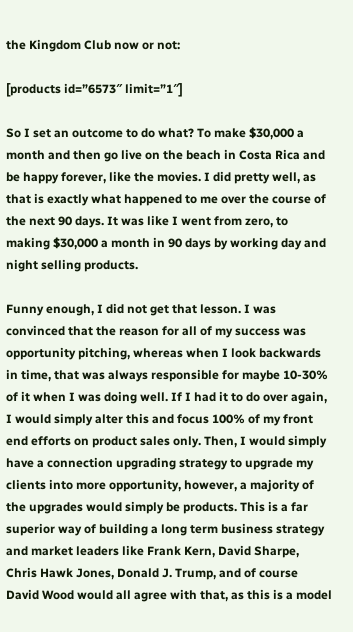the Kingdom Club now or not:

[products id=”6573″ limit=”1″]

So I set an outcome to do what? To make $30,000 a month and then go live on the beach in Costa Rica and be happy forever, like the movies. I did pretty well, as that is exactly what happened to me over the course of the next 90 days. It was like I went from zero, to making $30,000 a month in 90 days by working day and night selling products.

Funny enough, I did not get that lesson. I was convinced that the reason for all of my success was opportunity pitching, whereas when I look backwards in time, that was always responsible for maybe 10-30% of it when I was doing well. If I had it to do over again, I would simply alter this and focus 100% of my front end efforts on product sales only. Then, I would simply have a connection upgrading strategy to upgrade my clients into more opportunity, however, a majority of the upgrades would simply be products. This is a far superior way of building a long term business strategy and market leaders like Frank Kern, David Sharpe, Chris Hawk Jones, Donald J. Trump, and of course David Wood would all agree with that, as this is a model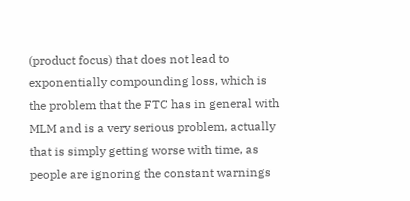(product focus) that does not lead to exponentially compounding loss, which is the problem that the FTC has in general with MLM and is a very serious problem, actually that is simply getting worse with time, as people are ignoring the constant warnings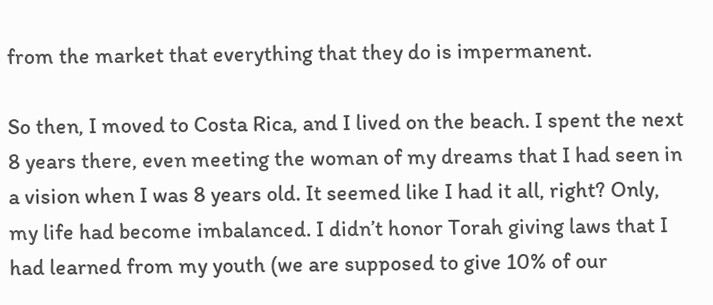from the market that everything that they do is impermanent.

So then, I moved to Costa Rica, and I lived on the beach. I spent the next 8 years there, even meeting the woman of my dreams that I had seen in a vision when I was 8 years old. It seemed like I had it all, right? Only, my life had become imbalanced. I didn’t honor Torah giving laws that I had learned from my youth (we are supposed to give 10% of our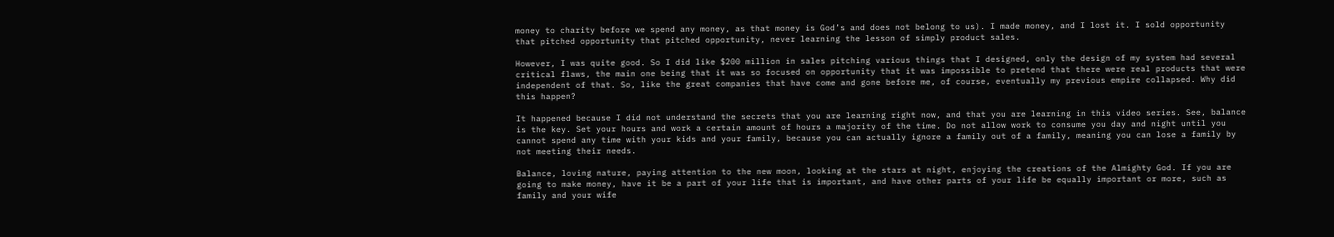money to charity before we spend any money, as that money is God’s and does not belong to us). I made money, and I lost it. I sold opportunity that pitched opportunity that pitched opportunity, never learning the lesson of simply product sales.

However, I was quite good. So I did like $200 million in sales pitching various things that I designed, only the design of my system had several critical flaws, the main one being that it was so focused on opportunity that it was impossible to pretend that there were real products that were independent of that. So, like the great companies that have come and gone before me, of course, eventually my previous empire collapsed. Why did this happen?

It happened because I did not understand the secrets that you are learning right now, and that you are learning in this video series. See, balance is the key. Set your hours and work a certain amount of hours a majority of the time. Do not allow work to consume you day and night until you cannot spend any time with your kids and your family, because you can actually ignore a family out of a family, meaning you can lose a family by not meeting their needs.

Balance, loving nature, paying attention to the new moon, looking at the stars at night, enjoying the creations of the Almighty God. If you are going to make money, have it be a part of your life that is important, and have other parts of your life be equally important or more, such as family and your wife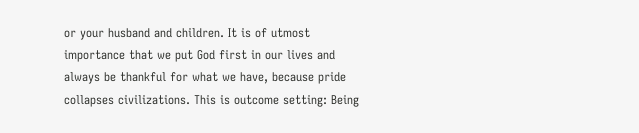or your husband and children. It is of utmost importance that we put God first in our lives and always be thankful for what we have, because pride collapses civilizations. This is outcome setting: Being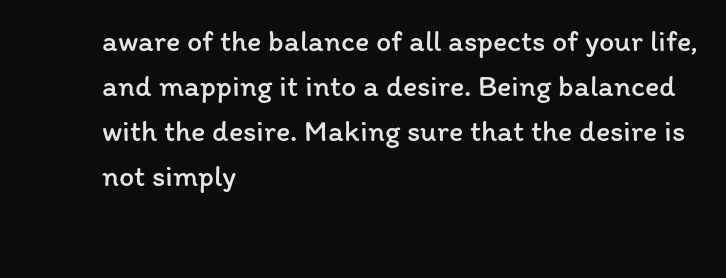aware of the balance of all aspects of your life, and mapping it into a desire. Being balanced with the desire. Making sure that the desire is not simply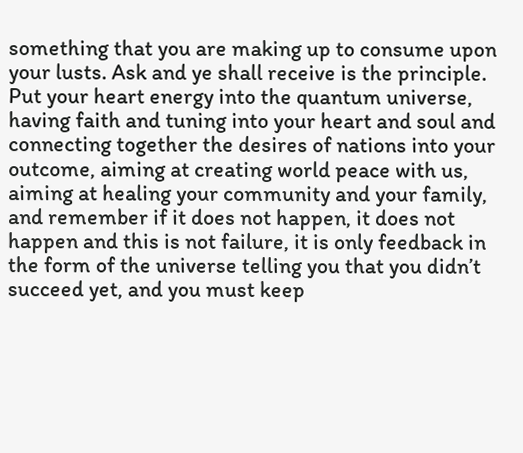something that you are making up to consume upon your lusts. Ask and ye shall receive is the principle. Put your heart energy into the quantum universe, having faith and tuning into your heart and soul and connecting together the desires of nations into your outcome, aiming at creating world peace with us, aiming at healing your community and your family, and remember if it does not happen, it does not happen and this is not failure, it is only feedback in the form of the universe telling you that you didn’t succeed yet, and you must keep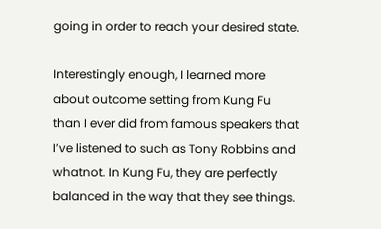going in order to reach your desired state.

Interestingly enough, I learned more about outcome setting from Kung Fu than I ever did from famous speakers that I’ve listened to such as Tony Robbins and whatnot. In Kung Fu, they are perfectly balanced in the way that they see things.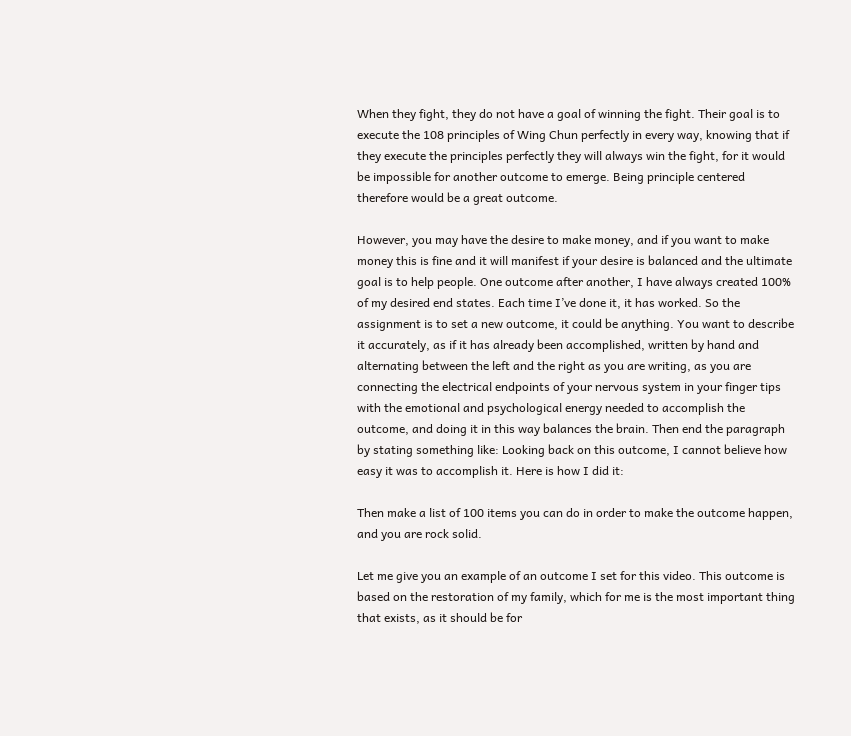When they fight, they do not have a goal of winning the fight. Their goal is to execute the 108 principles of Wing Chun perfectly in every way, knowing that if they execute the principles perfectly they will always win the fight, for it would be impossible for another outcome to emerge. Being principle centered therefore would be a great outcome.

However, you may have the desire to make money, and if you want to make money this is fine and it will manifest if your desire is balanced and the ultimate goal is to help people. One outcome after another, I have always created 100% of my desired end states. Each time I’ve done it, it has worked. So the assignment is to set a new outcome, it could be anything. You want to describe it accurately, as if it has already been accomplished, written by hand and alternating between the left and the right as you are writing, as you are connecting the electrical endpoints of your nervous system in your finger tips with the emotional and psychological energy needed to accomplish the outcome, and doing it in this way balances the brain. Then end the paragraph by stating something like: Looking back on this outcome, I cannot believe how easy it was to accomplish it. Here is how I did it:

Then make a list of 100 items you can do in order to make the outcome happen, and you are rock solid.

Let me give you an example of an outcome I set for this video. This outcome is based on the restoration of my family, which for me is the most important thing that exists, as it should be for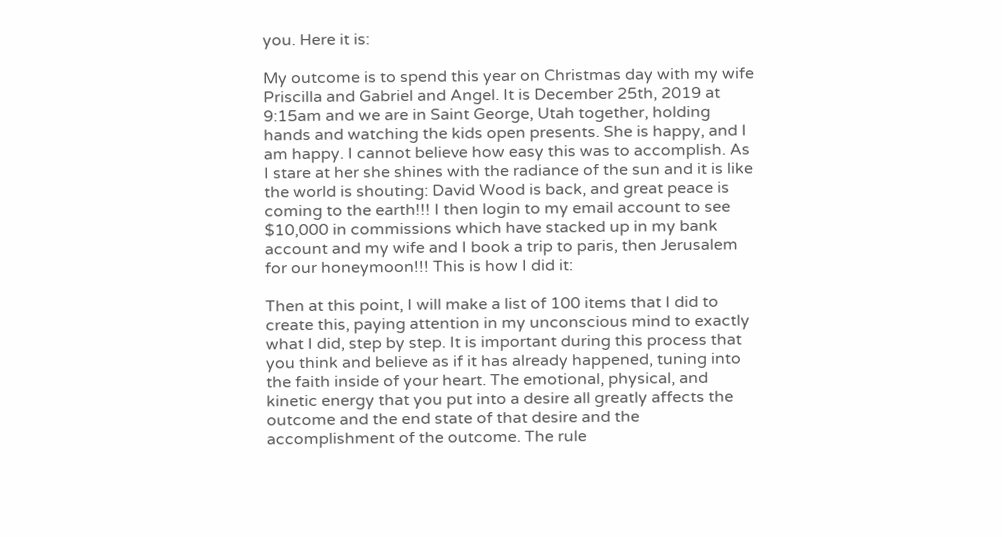you. Here it is:

My outcome is to spend this year on Christmas day with my wife Priscilla and Gabriel and Angel. It is December 25th, 2019 at 9:15am and we are in Saint George, Utah together, holding hands and watching the kids open presents. She is happy, and I am happy. I cannot believe how easy this was to accomplish. As I stare at her she shines with the radiance of the sun and it is like the world is shouting: David Wood is back, and great peace is coming to the earth!!! I then login to my email account to see $10,000 in commissions which have stacked up in my bank account and my wife and I book a trip to paris, then Jerusalem for our honeymoon!!! This is how I did it:

Then at this point, I will make a list of 100 items that I did to create this, paying attention in my unconscious mind to exactly what I did, step by step. It is important during this process that you think and believe as if it has already happened, tuning into the faith inside of your heart. The emotional, physical, and kinetic energy that you put into a desire all greatly affects the outcome and the end state of that desire and the accomplishment of the outcome. The rule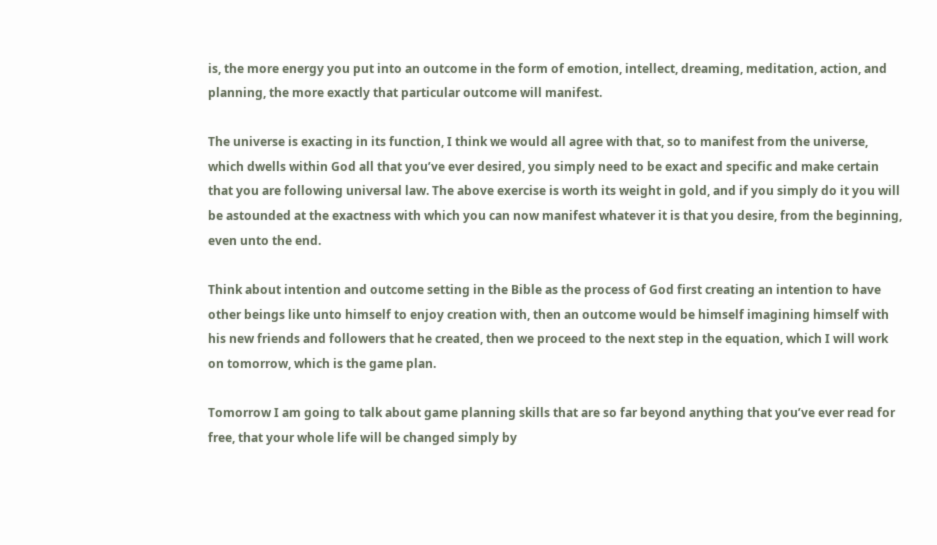is, the more energy you put into an outcome in the form of emotion, intellect, dreaming, meditation, action, and planning, the more exactly that particular outcome will manifest.

The universe is exacting in its function, I think we would all agree with that, so to manifest from the universe, which dwells within God all that you’ve ever desired, you simply need to be exact and specific and make certain that you are following universal law. The above exercise is worth its weight in gold, and if you simply do it you will be astounded at the exactness with which you can now manifest whatever it is that you desire, from the beginning, even unto the end.

Think about intention and outcome setting in the Bible as the process of God first creating an intention to have other beings like unto himself to enjoy creation with, then an outcome would be himself imagining himself with his new friends and followers that he created, then we proceed to the next step in the equation, which I will work on tomorrow, which is the game plan.

Tomorrow I am going to talk about game planning skills that are so far beyond anything that you’ve ever read for free, that your whole life will be changed simply by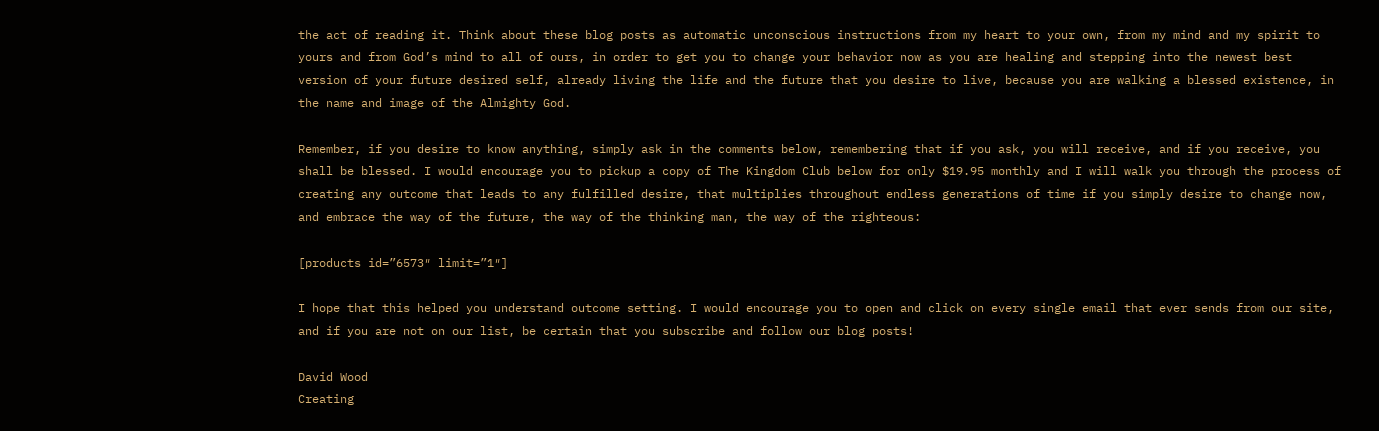the act of reading it. Think about these blog posts as automatic unconscious instructions from my heart to your own, from my mind and my spirit to yours and from God’s mind to all of ours, in order to get you to change your behavior now as you are healing and stepping into the newest best version of your future desired self, already living the life and the future that you desire to live, because you are walking a blessed existence, in the name and image of the Almighty God.

Remember, if you desire to know anything, simply ask in the comments below, remembering that if you ask, you will receive, and if you receive, you shall be blessed. I would encourage you to pickup a copy of The Kingdom Club below for only $19.95 monthly and I will walk you through the process of creating any outcome that leads to any fulfilled desire, that multiplies throughout endless generations of time if you simply desire to change now, and embrace the way of the future, the way of the thinking man, the way of the righteous:

[products id=”6573″ limit=”1″]

I hope that this helped you understand outcome setting. I would encourage you to open and click on every single email that ever sends from our site, and if you are not on our list, be certain that you subscribe and follow our blog posts!

David Wood
Creating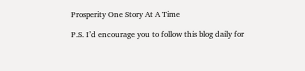Prosperity One Story At A Time

P.S. I’d encourage you to follow this blog daily for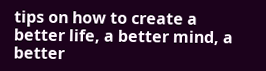tips on how to create a better life, a better mind, a better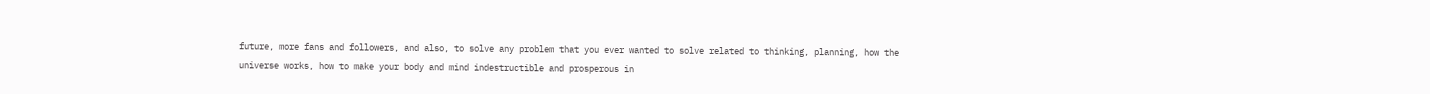future, more fans and followers, and also, to solve any problem that you ever wanted to solve related to thinking, planning, how the universe works, how to make your body and mind indestructible and prosperous in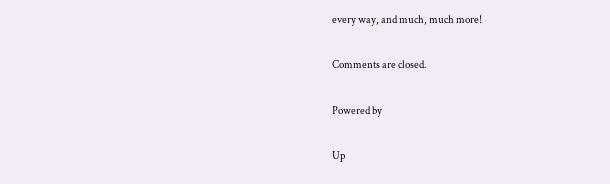every way, and much, much more!

Comments are closed.

Powered by

Up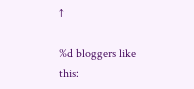↑

%d bloggers like this: